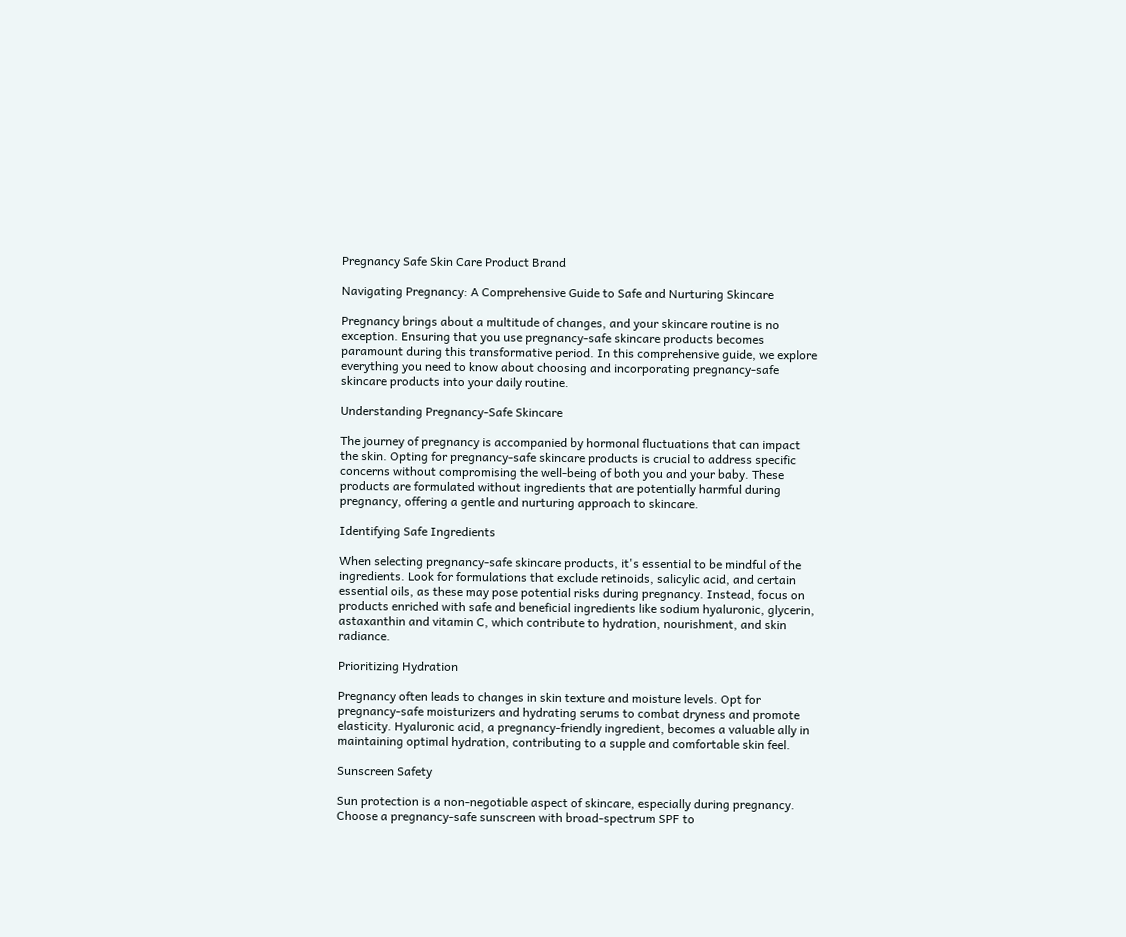Pregnancy Safe Skin Care Product Brand

Navigating Pregnancy: A Comprehensive Guide to Safe and Nurturing Skincare

Pregnancy brings about a multitude of changes, and your skincare routine is no exception. Ensuring that you use pregnancy-safe skincare products becomes paramount during this transformative period. In this comprehensive guide, we explore everything you need to know about choosing and incorporating pregnancy-safe skincare products into your daily routine.

Understanding Pregnancy-Safe Skincare

The journey of pregnancy is accompanied by hormonal fluctuations that can impact the skin. Opting for pregnancy-safe skincare products is crucial to address specific concerns without compromising the well-being of both you and your baby. These products are formulated without ingredients that are potentially harmful during pregnancy, offering a gentle and nurturing approach to skincare.

Identifying Safe Ingredients

When selecting pregnancy-safe skincare products, it's essential to be mindful of the ingredients. Look for formulations that exclude retinoids, salicylic acid, and certain essential oils, as these may pose potential risks during pregnancy. Instead, focus on products enriched with safe and beneficial ingredients like sodium hyaluronic, glycerin, astaxanthin and vitamin C, which contribute to hydration, nourishment, and skin radiance.

Prioritizing Hydration

Pregnancy often leads to changes in skin texture and moisture levels. Opt for pregnancy-safe moisturizers and hydrating serums to combat dryness and promote elasticity. Hyaluronic acid, a pregnancy-friendly ingredient, becomes a valuable ally in maintaining optimal hydration, contributing to a supple and comfortable skin feel.

Sunscreen Safety

Sun protection is a non-negotiable aspect of skincare, especially during pregnancy. Choose a pregnancy-safe sunscreen with broad-spectrum SPF to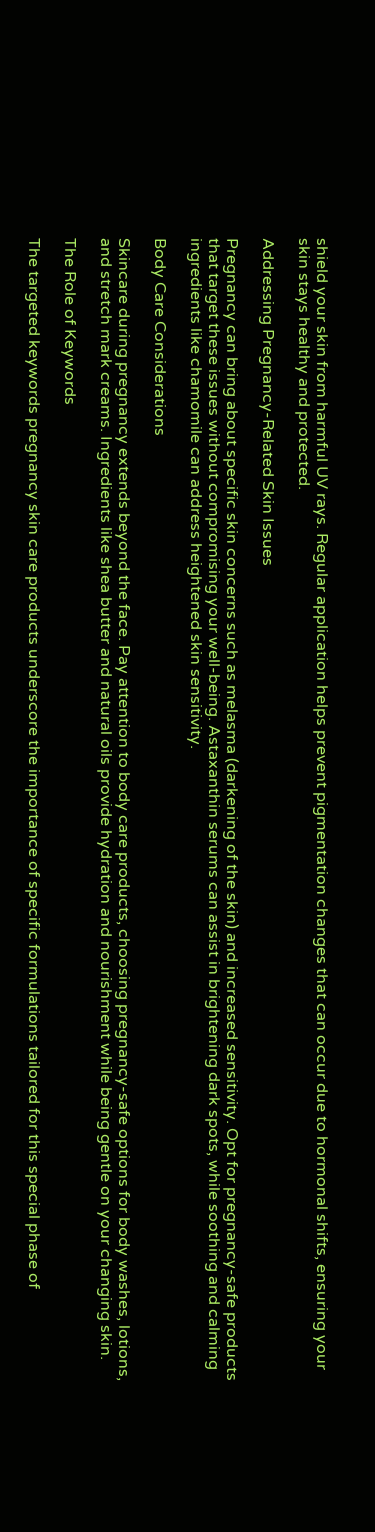shield your skin from harmful UV rays. Regular application helps prevent pigmentation changes that can occur due to hormonal shifts, ensuring your skin stays healthy and protected.

Addressing Pregnancy-Related Skin Issues

Pregnancy can bring about specific skin concerns such as melasma (darkening of the skin) and increased sensitivity. Opt for pregnancy-safe products that target these issues without compromising your well-being. Astaxanthin serums can assist in brightening dark spots, while soothing and calming ingredients like chamomile can address heightened skin sensitivity.

Body Care Considerations

Skincare during pregnancy extends beyond the face. Pay attention to body care products, choosing pregnancy-safe options for body washes, lotions, and stretch mark creams. Ingredients like shea butter and natural oils provide hydration and nourishment while being gentle on your changing skin.

The Role of Keywords

The targeted keywords pregnancy skin care products underscore the importance of specific formulations tailored for this special phase of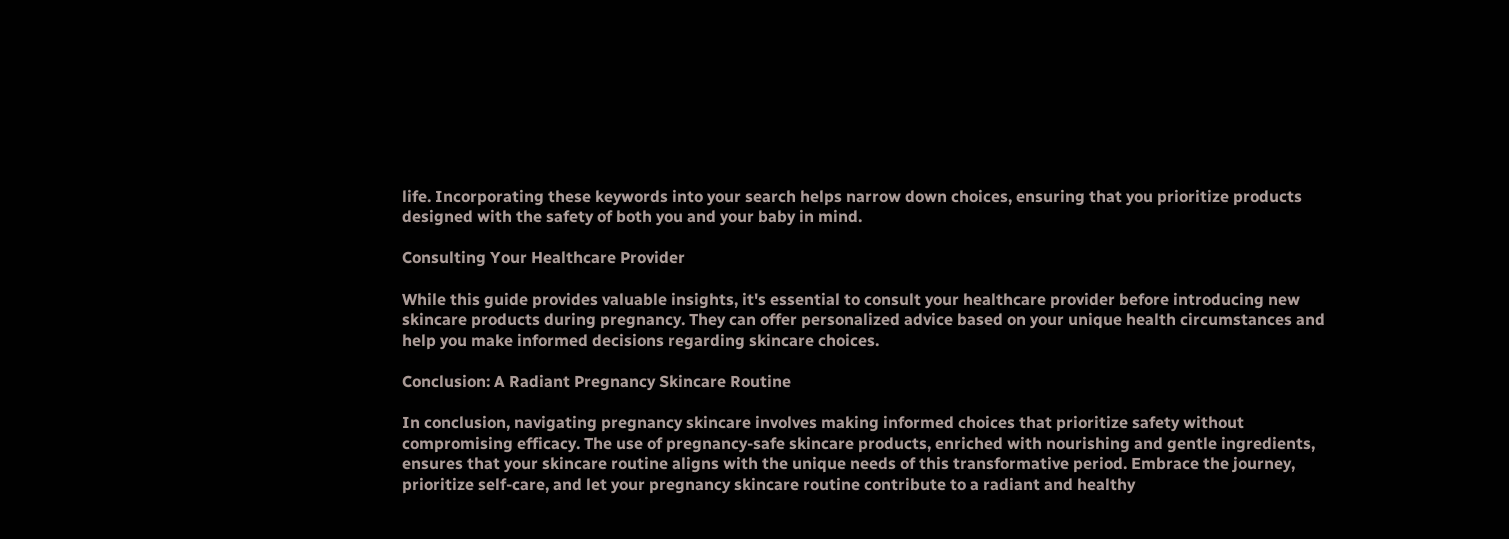life. Incorporating these keywords into your search helps narrow down choices, ensuring that you prioritize products designed with the safety of both you and your baby in mind.

Consulting Your Healthcare Provider

While this guide provides valuable insights, it's essential to consult your healthcare provider before introducing new skincare products during pregnancy. They can offer personalized advice based on your unique health circumstances and help you make informed decisions regarding skincare choices.

Conclusion: A Radiant Pregnancy Skincare Routine

In conclusion, navigating pregnancy skincare involves making informed choices that prioritize safety without compromising efficacy. The use of pregnancy-safe skincare products, enriched with nourishing and gentle ingredients, ensures that your skincare routine aligns with the unique needs of this transformative period. Embrace the journey, prioritize self-care, and let your pregnancy skincare routine contribute to a radiant and healthy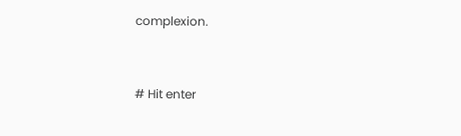complexion.


# Hit enter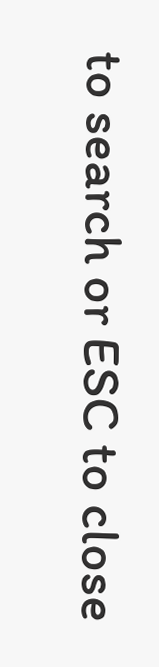to search or ESC to close